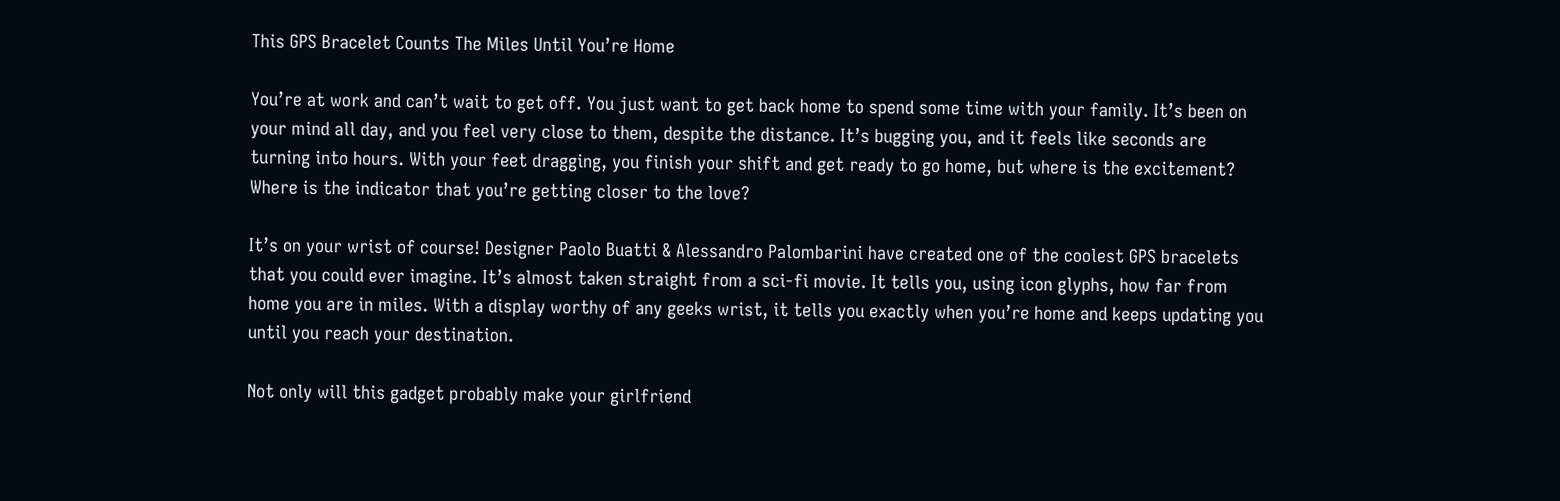This GPS Bracelet Counts The Miles Until You’re Home

You’re at work and can’t wait to get off. You just want to get back home to spend some time with your family. It’s been on your mind all day, and you feel very close to them, despite the distance. It’s bugging you, and it feels like seconds are turning into hours. With your feet dragging, you finish your shift and get ready to go home, but where is the excitement? Where is the indicator that you’re getting closer to the love?

It’s on your wrist of course! Designer Paolo Buatti & Alessandro Palombarini have created one of the coolest GPS bracelets that you could ever imagine. It’s almost taken straight from a sci-fi movie. It tells you, using icon glyphs, how far from home you are in miles. With a display worthy of any geeks wrist, it tells you exactly when you’re home and keeps updating you until you reach your destination.

Not only will this gadget probably make your girlfriend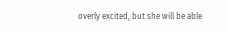overly excited, but she will be able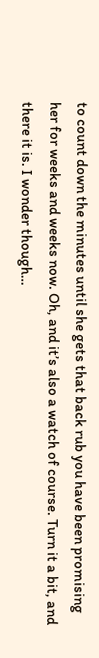to count down the minutes until she gets that back rub you have been promising her for weeks and weeks now. Oh, and it’s also a watch of course. Turn it a bit, and there it is. I wonder though…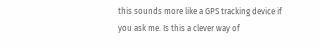this sounds more like a GPS tracking device if you ask me. Is this a clever way of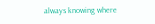always knowing where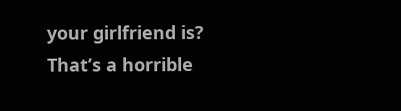your girlfriend is? That’s a horrible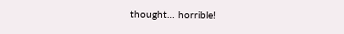thought… horrible!